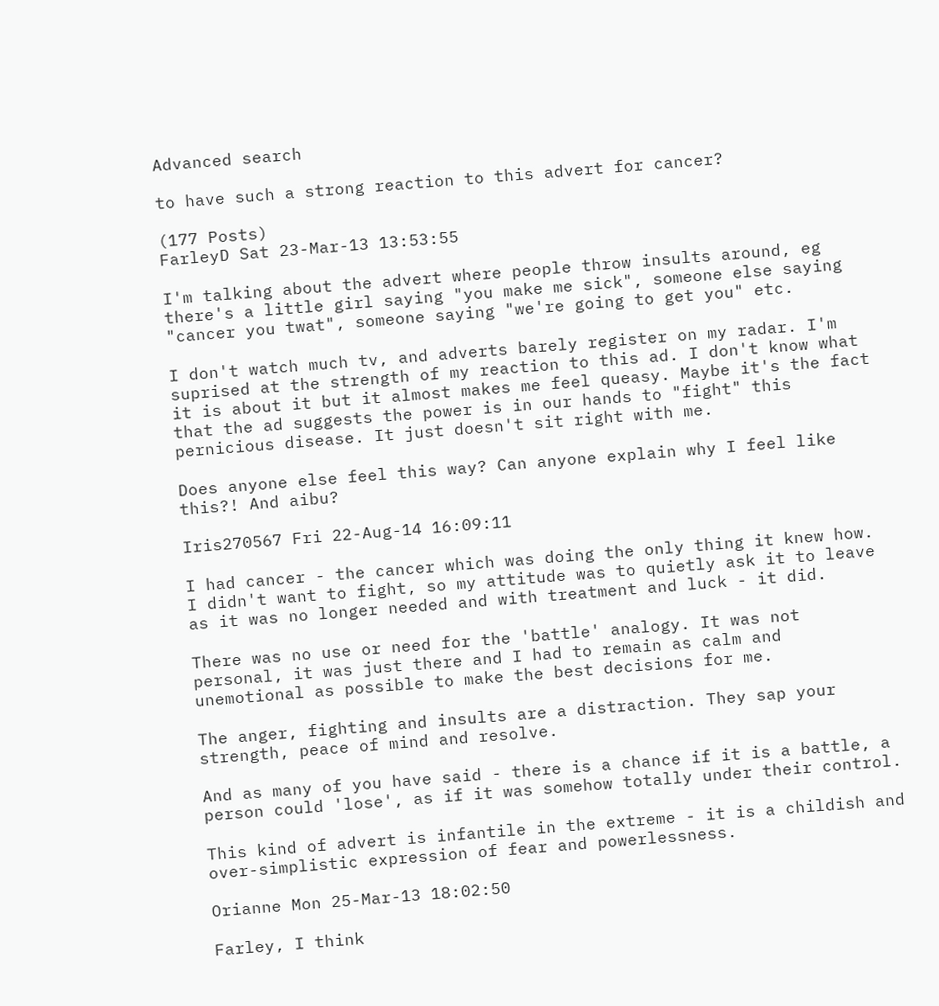Advanced search

to have such a strong reaction to this advert for cancer?

(177 Posts)
FarleyD Sat 23-Mar-13 13:53:55

I'm talking about the advert where people throw insults around, eg there's a little girl saying "you make me sick", someone else saying "cancer you twat", someone saying "we're going to get you" etc.

I don't watch much tv, and adverts barely register on my radar. I'm suprised at the strength of my reaction to this ad. I don't know what it is about it but it almost makes me feel queasy. Maybe it's the fact that the ad suggests the power is in our hands to "fight" this pernicious disease. It just doesn't sit right with me.

Does anyone else feel this way? Can anyone explain why I feel like this?! And aibu?

Iris270567 Fri 22-Aug-14 16:09:11

I had cancer - the cancer which was doing the only thing it knew how. I didn't want to fight, so my attitude was to quietly ask it to leave as it was no longer needed and with treatment and luck - it did.

There was no use or need for the 'battle' analogy. It was not personal, it was just there and I had to remain as calm and unemotional as possible to make the best decisions for me.

The anger, fighting and insults are a distraction. They sap your strength, peace of mind and resolve.

And as many of you have said - there is a chance if it is a battle, a person could 'lose', as if it was somehow totally under their control.

This kind of advert is infantile in the extreme - it is a childish and over-simplistic expression of fear and powerlessness.

Orianne Mon 25-Mar-13 18:02:50

Farley, I think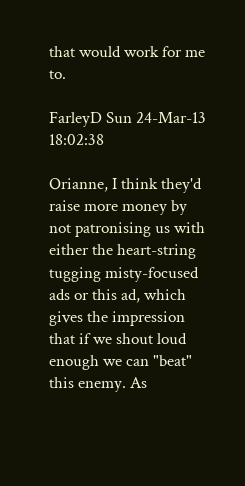that would work for me to.

FarleyD Sun 24-Mar-13 18:02:38

Orianne, I think they'd raise more money by not patronising us with either the heart-string tugging misty-focused ads or this ad, which gives the impression that if we shout loud enough we can "beat" this enemy. As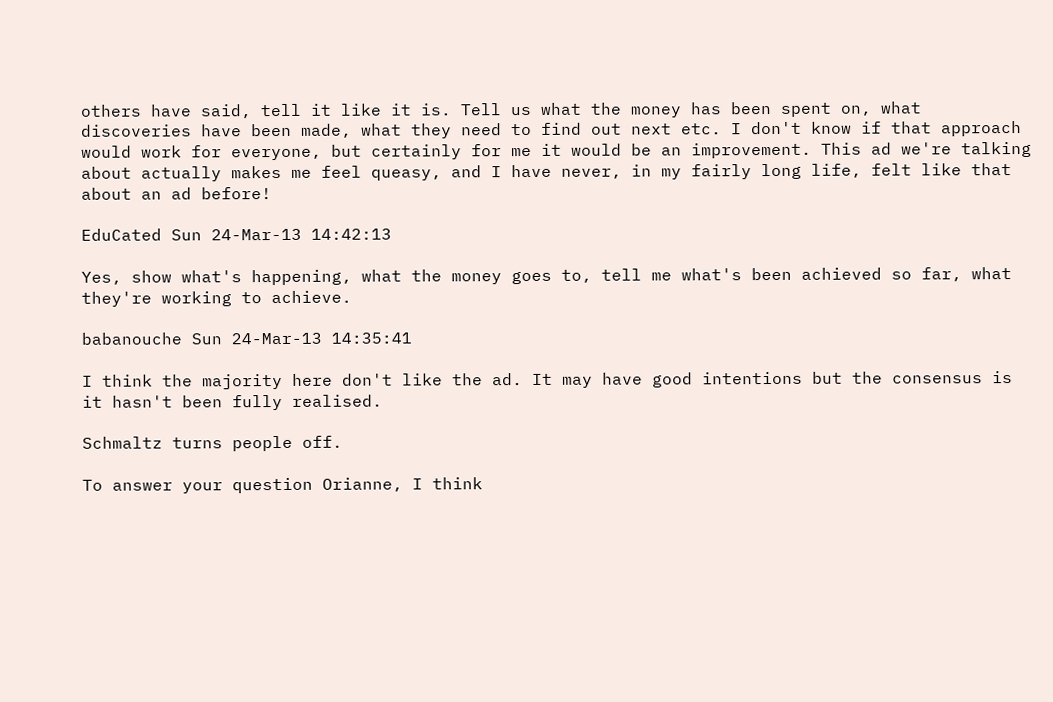others have said, tell it like it is. Tell us what the money has been spent on, what discoveries have been made, what they need to find out next etc. I don't know if that approach would work for everyone, but certainly for me it would be an improvement. This ad we're talking about actually makes me feel queasy, and I have never, in my fairly long life, felt like that about an ad before!

EduCated Sun 24-Mar-13 14:42:13

Yes, show what's happening, what the money goes to, tell me what's been achieved so far, what they're working to achieve.

babanouche Sun 24-Mar-13 14:35:41

I think the majority here don't like the ad. It may have good intentions but the consensus is it hasn't been fully realised.

Schmaltz turns people off.

To answer your question Orianne, I think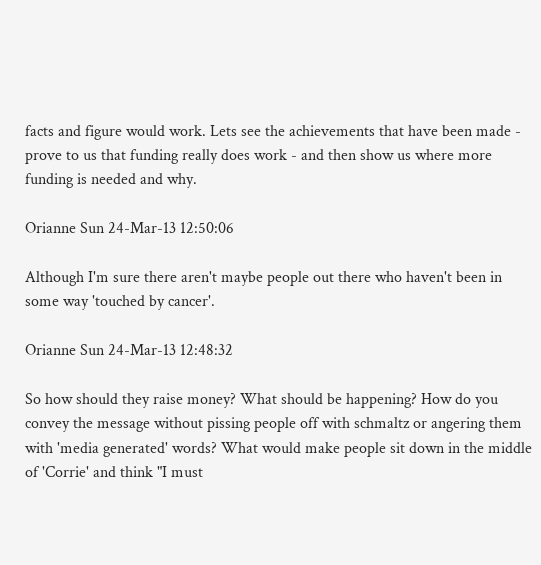facts and figure would work. Lets see the achievements that have been made - prove to us that funding really does work - and then show us where more funding is needed and why.

Orianne Sun 24-Mar-13 12:50:06

Although I'm sure there aren't maybe people out there who haven't been in some way 'touched by cancer'.

Orianne Sun 24-Mar-13 12:48:32

So how should they raise money? What should be happening? How do you convey the message without pissing people off with schmaltz or angering them with 'media generated' words? What would make people sit down in the middle of 'Corrie' and think "I must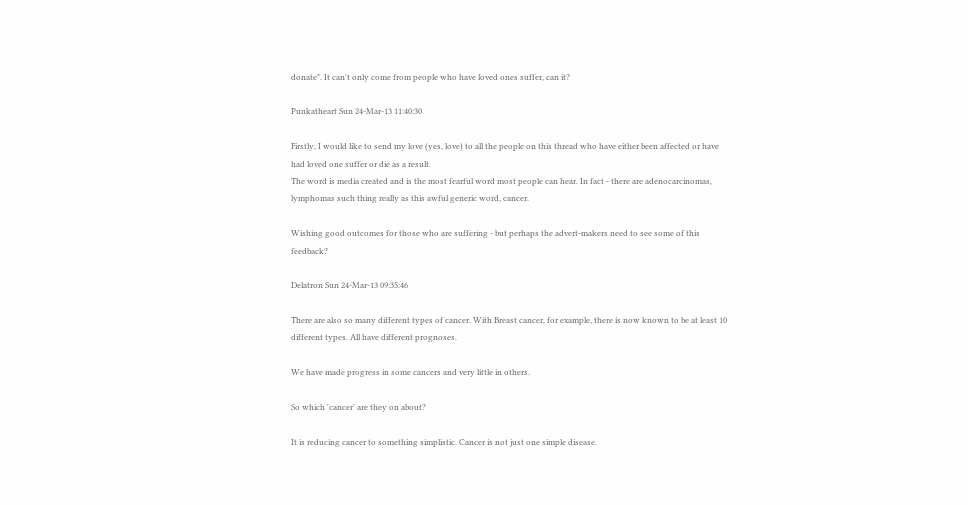donate". It can't only come from people who have loved ones suffer, can it?

Punkatheart Sun 24-Mar-13 11:40:30

Firstly, I would like to send my love (yes, love) to all the people on this thread who have either been affected or have had loved one suffer or die as a result.
The word is media created and is the most fearful word most people can hear. In fact - there are adenocarcinomas, lymphomas such thing really as this awful generic word, cancer.

Wishing good outcomes for those who are suffering - but perhaps the advert-makers need to see some of this feedback?

Delatron Sun 24-Mar-13 09:35:46

There are also so many different types of cancer. With Breast cancer, for example, there is now known to be at least 10 different types. All have different prognoses.

We have made progress in some cancers and very little in others.

So which 'cancer' are they on about?

It is reducing cancer to something simplistic. Cancer is not just one simple disease.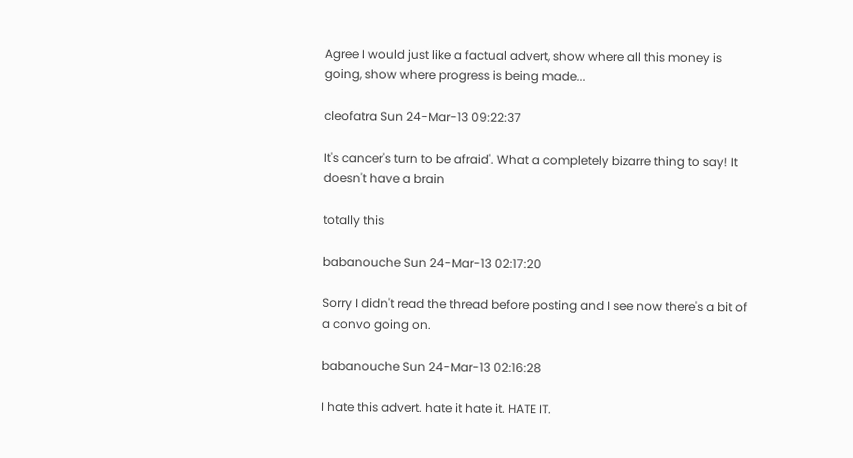Agree I would just like a factual advert, show where all this money is going, show where progress is being made...

cleofatra Sun 24-Mar-13 09:22:37

It's cancer's turn to be afraid'. What a completely bizarre thing to say! It doesn't have a brain

totally this

babanouche Sun 24-Mar-13 02:17:20

Sorry I didn't read the thread before posting and I see now there's a bit of a convo going on.

babanouche Sun 24-Mar-13 02:16:28

I hate this advert. hate it hate it. HATE IT.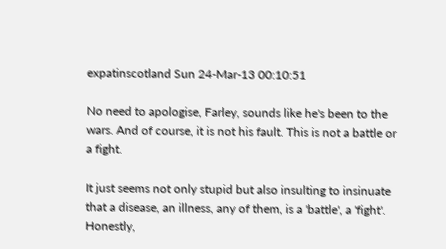expatinscotland Sun 24-Mar-13 00:10:51

No need to apologise, Farley, sounds like he's been to the wars. And of course, it is not his fault. This is not a battle or a fight.

It just seems not only stupid but also insulting to insinuate that a disease, an illness, any of them, is a 'battle', a 'fight'. Honestly,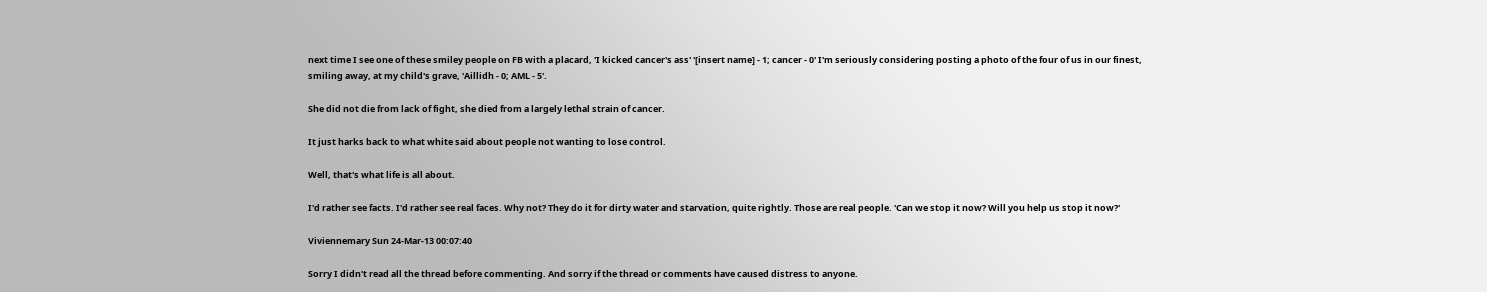next time I see one of these smiley people on FB with a placard, 'I kicked cancer's ass' '[insert name] - 1; cancer - 0' I'm seriously considering posting a photo of the four of us in our finest, smiling away, at my child's grave, 'Aillidh - 0; AML - 5'.

She did not die from lack of fight, she died from a largely lethal strain of cancer.

It just harks back to what white said about people not wanting to lose control.

Well, that's what life is all about.

I'd rather see facts. I'd rather see real faces. Why not? They do it for dirty water and starvation, quite rightly. Those are real people. 'Can we stop it now? Will you help us stop it now?'

Viviennemary Sun 24-Mar-13 00:07:40

Sorry I didn't read all the thread before commenting. And sorry if the thread or comments have caused distress to anyone.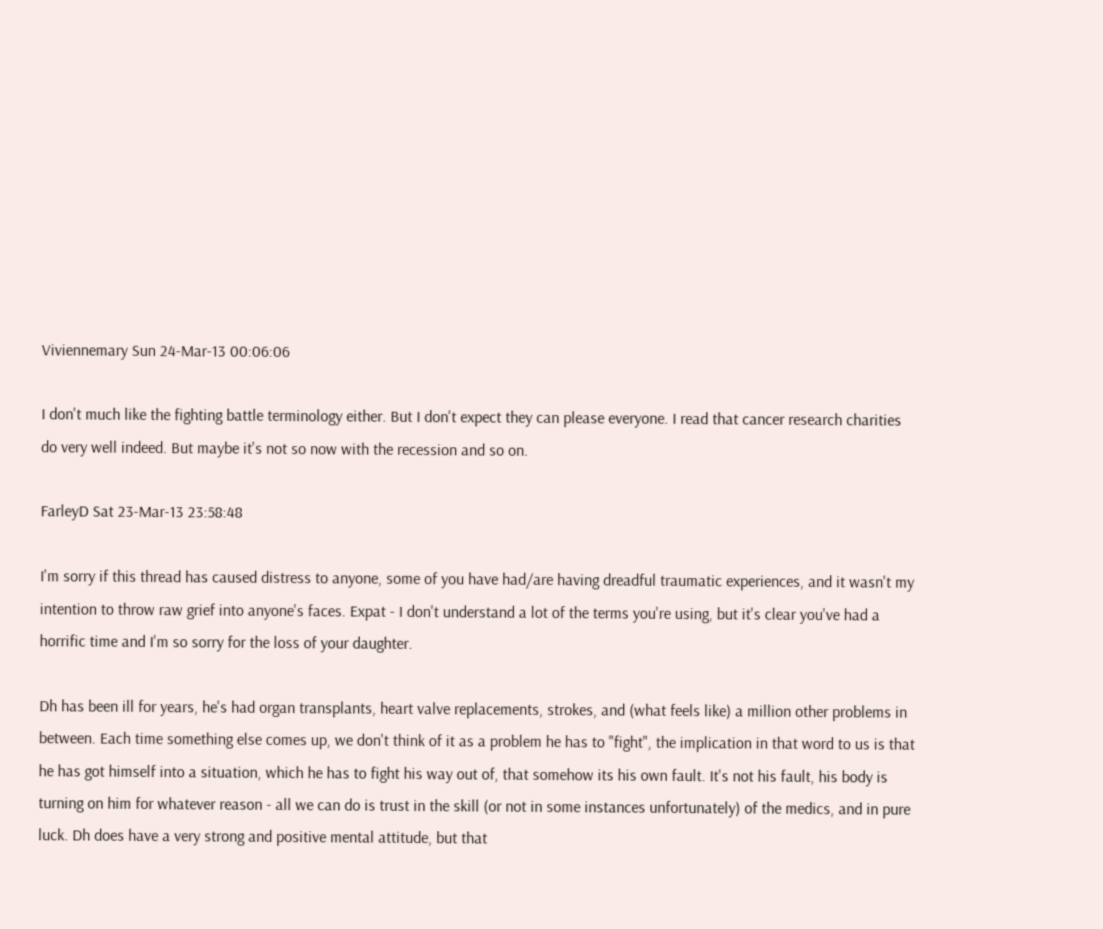Viviennemary Sun 24-Mar-13 00:06:06

I don't much like the fighting battle terminology either. But I don't expect they can please everyone. I read that cancer research charities do very well indeed. But maybe it's not so now with the recession and so on.

FarleyD Sat 23-Mar-13 23:58:48

I'm sorry if this thread has caused distress to anyone, some of you have had/are having dreadful traumatic experiences, and it wasn't my intention to throw raw grief into anyone's faces. Expat - I don't understand a lot of the terms you're using, but it's clear you've had a horrific time and I'm so sorry for the loss of your daughter.

Dh has been ill for years, he's had organ transplants, heart valve replacements, strokes, and (what feels like) a million other problems in between. Each time something else comes up, we don't think of it as a problem he has to "fight", the implication in that word to us is that he has got himself into a situation, which he has to fight his way out of, that somehow its his own fault. It's not his fault, his body is turning on him for whatever reason - all we can do is trust in the skill (or not in some instances unfortunately) of the medics, and in pure luck. Dh does have a very strong and positive mental attitude, but that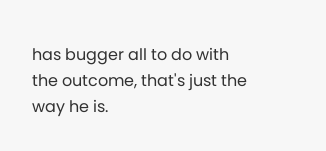has bugger all to do with the outcome, that's just the way he is.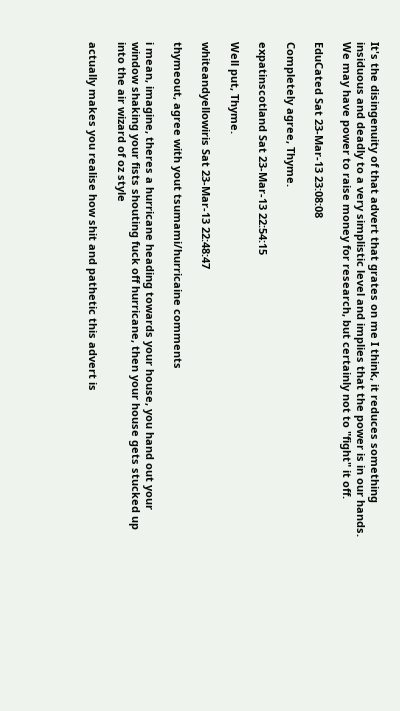It's the disingenuity of that advert that grates on me I think, it reduces something insiduous and deadly to a very simplistic level and implies that the power is in our hands. We may have power to raise money for research, but certainly not to "fight" it off.

EduCated Sat 23-Mar-13 23:08:08

Completely agree, Thyme.

expatinscotland Sat 23-Mar-13 22:54:15

Well put, Thyme.

whiteandyellowiris Sat 23-Mar-13 22:48:47

thymeout, agree with yout tsumami/hurricaine comments

i mean, imagine, theres a hurricane heading towards your house, you hand out your window shaking your fists shouting fuck off hurricane, then your house gets stucked up into the air wizard of oz style

actually makes you realise how shit and pathetic this advert is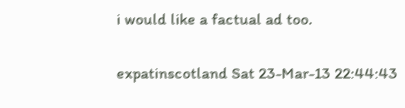i would like a factual ad too.

expatinscotland Sat 23-Mar-13 22:44:43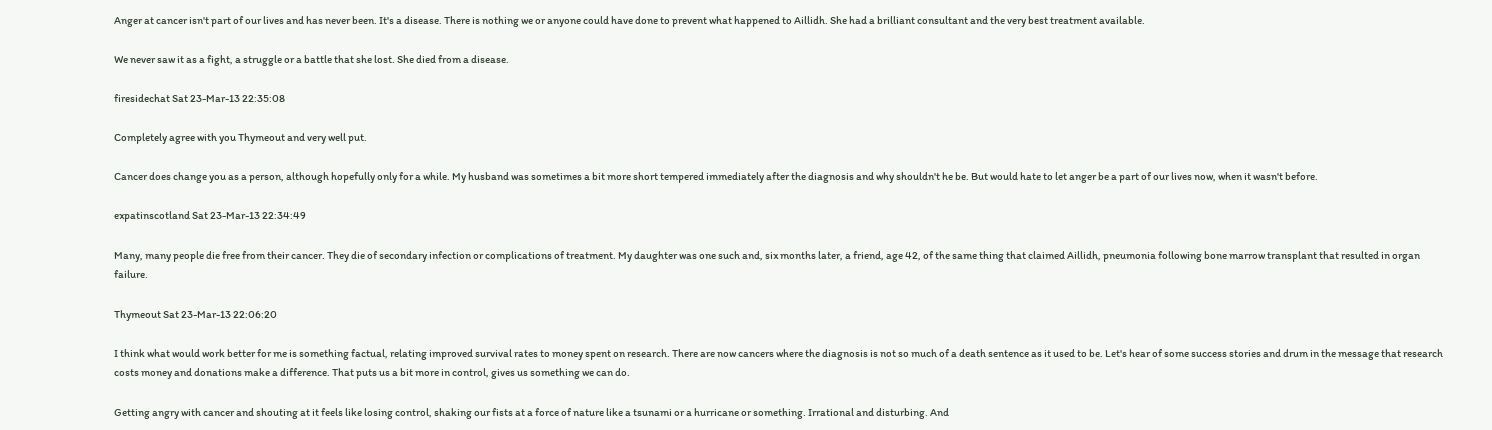Anger at cancer isn't part of our lives and has never been. It's a disease. There is nothing we or anyone could have done to prevent what happened to Aillidh. She had a brilliant consultant and the very best treatment available.

We never saw it as a fight, a struggle or a battle that she lost. She died from a disease.

firesidechat Sat 23-Mar-13 22:35:08

Completely agree with you Thymeout and very well put.

Cancer does change you as a person, although hopefully only for a while. My husband was sometimes a bit more short tempered immediately after the diagnosis and why shouldn't he be. But would hate to let anger be a part of our lives now, when it wasn't before.

expatinscotland Sat 23-Mar-13 22:34:49

Many, many people die free from their cancer. They die of secondary infection or complications of treatment. My daughter was one such and, six months later, a friend, age 42, of the same thing that claimed Aillidh, pneumonia following bone marrow transplant that resulted in organ failure.

Thymeout Sat 23-Mar-13 22:06:20

I think what would work better for me is something factual, relating improved survival rates to money spent on research. There are now cancers where the diagnosis is not so much of a death sentence as it used to be. Let's hear of some success stories and drum in the message that research costs money and donations make a difference. That puts us a bit more in control, gives us something we can do.

Getting angry with cancer and shouting at it feels like losing control, shaking our fists at a force of nature like a tsunami or a hurricane or something. Irrational and disturbing. And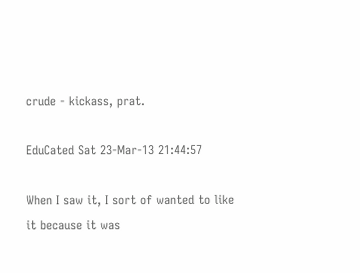crude - kickass, prat.

EduCated Sat 23-Mar-13 21:44:57

When I saw it, I sort of wanted to like it because it was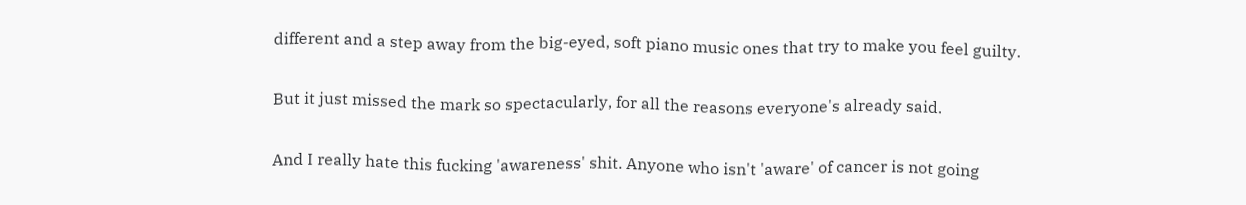different and a step away from the big-eyed, soft piano music ones that try to make you feel guilty.

But it just missed the mark so spectacularly, for all the reasons everyone's already said.

And I really hate this fucking 'awareness' shit. Anyone who isn't 'aware' of cancer is not going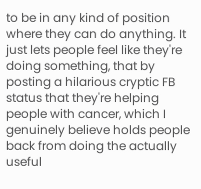to be in any kind of position where they can do anything. It just lets people feel like they're doing something, that by posting a hilarious cryptic FB status that they're helping people with cancer, which I genuinely believe holds people back from doing the actually useful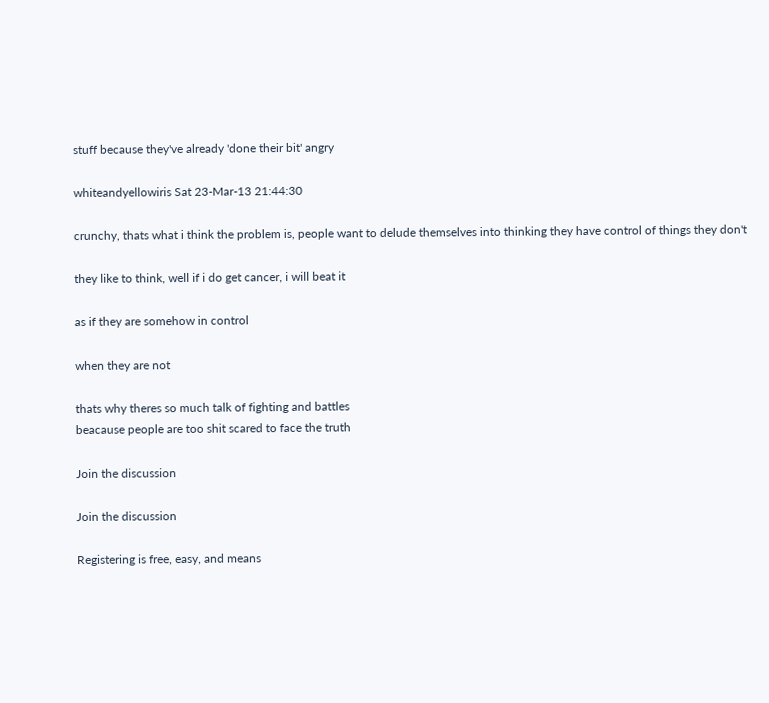stuff because they've already 'done their bit' angry

whiteandyellowiris Sat 23-Mar-13 21:44:30

crunchy, thats what i think the problem is, people want to delude themselves into thinking they have control of things they don't

they like to think, well if i do get cancer, i will beat it

as if they are somehow in control

when they are not

thats why theres so much talk of fighting and battles
beacause people are too shit scared to face the truth

Join the discussion

Join the discussion

Registering is free, easy, and means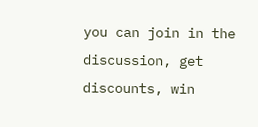you can join in the discussion, get discounts, win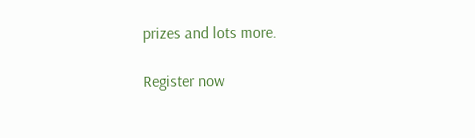prizes and lots more.

Register now